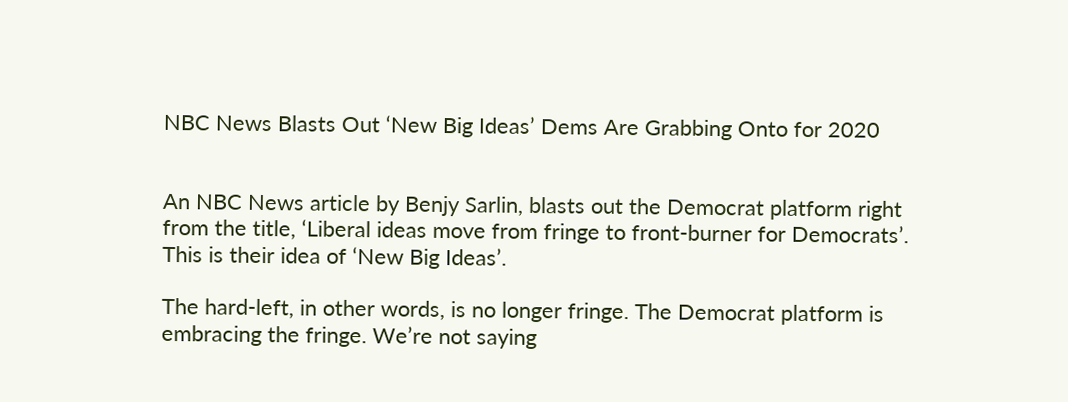NBC News Blasts Out ‘New Big Ideas’ Dems Are Grabbing Onto for 2020


An NBC News article by Benjy Sarlin, blasts out the Democrat platform right from the title, ‘Liberal ideas move from fringe to front-burner for Democrats’. This is their idea of ‘New Big Ideas’.

The hard-left, in other words, is no longer fringe. The Democrat platform is embracing the fringe. We’re not saying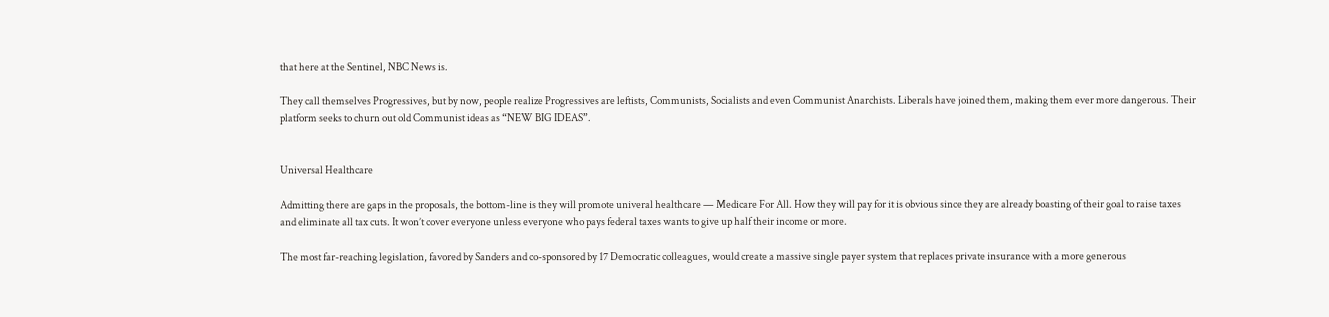that here at the Sentinel, NBC News is.

They call themselves Progressives, but by now, people realize Progressives are leftists, Communists, Socialists and even Communist Anarchists. Liberals have joined them, making them ever more dangerous. Their platform seeks to churn out old Communist ideas as “NEW BIG IDEAS”.


Universal Healthcare

Admitting there are gaps in the proposals, the bottom-line is they will promote univeral healthcare — Medicare For All. How they will pay for it is obvious since they are already boasting of their goal to raise taxes and eliminate all tax cuts. It won’t cover everyone unless everyone who pays federal taxes wants to give up half their income or more.

The most far-reaching legislation, favored by Sanders and co-sponsored by 17 Democratic colleagues, would create a massive single payer system that replaces private insurance with a more generous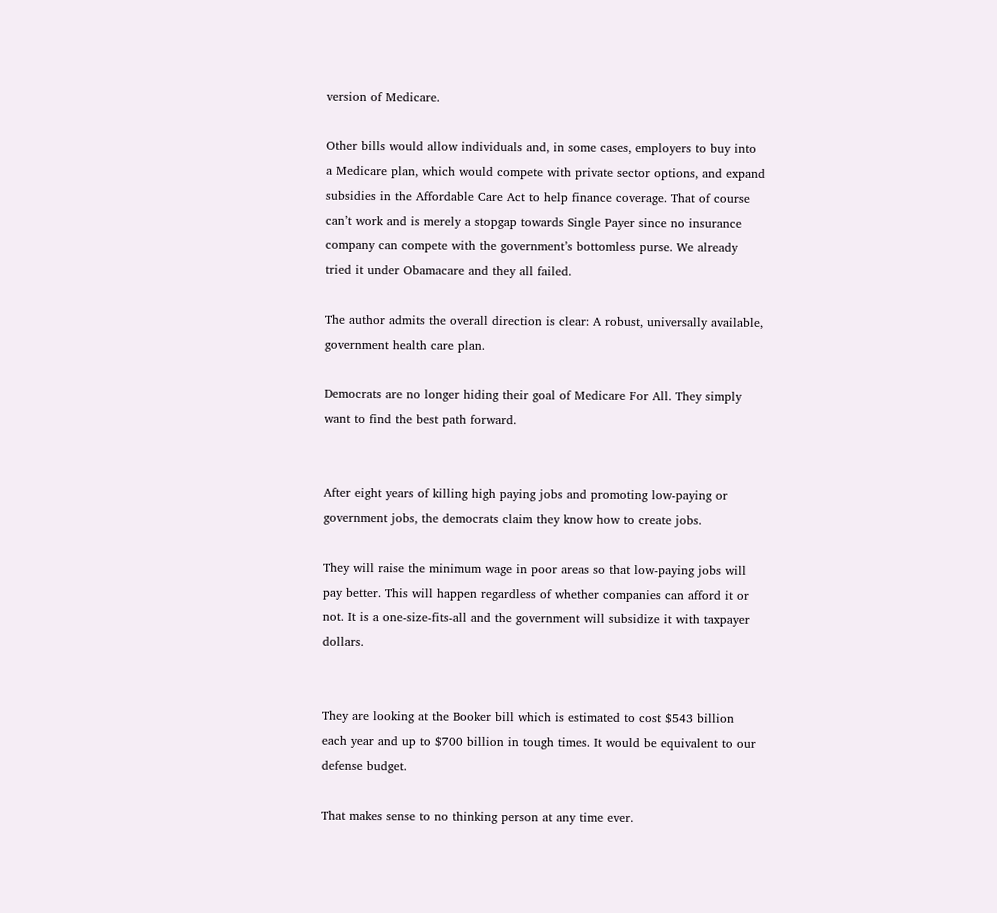version of Medicare.

Other bills would allow individuals and, in some cases, employers to buy into a Medicare plan, which would compete with private sector options, and expand subsidies in the Affordable Care Act to help finance coverage. That of course can’t work and is merely a stopgap towards Single Payer since no insurance company can compete with the government’s bottomless purse. We already tried it under Obamacare and they all failed.

The author admits the overall direction is clear: A robust, universally available, government health care plan.

Democrats are no longer hiding their goal of Medicare For All. They simply want to find the best path forward.


After eight years of killing high paying jobs and promoting low-paying or government jobs, the democrats claim they know how to create jobs.

They will raise the minimum wage in poor areas so that low-paying jobs will pay better. This will happen regardless of whether companies can afford it or not. It is a one-size-fits-all and the government will subsidize it with taxpayer dollars.


They are looking at the Booker bill which is estimated to cost $543 billion each year and up to $700 billion in tough times. It would be equivalent to our defense budget.

That makes sense to no thinking person at any time ever.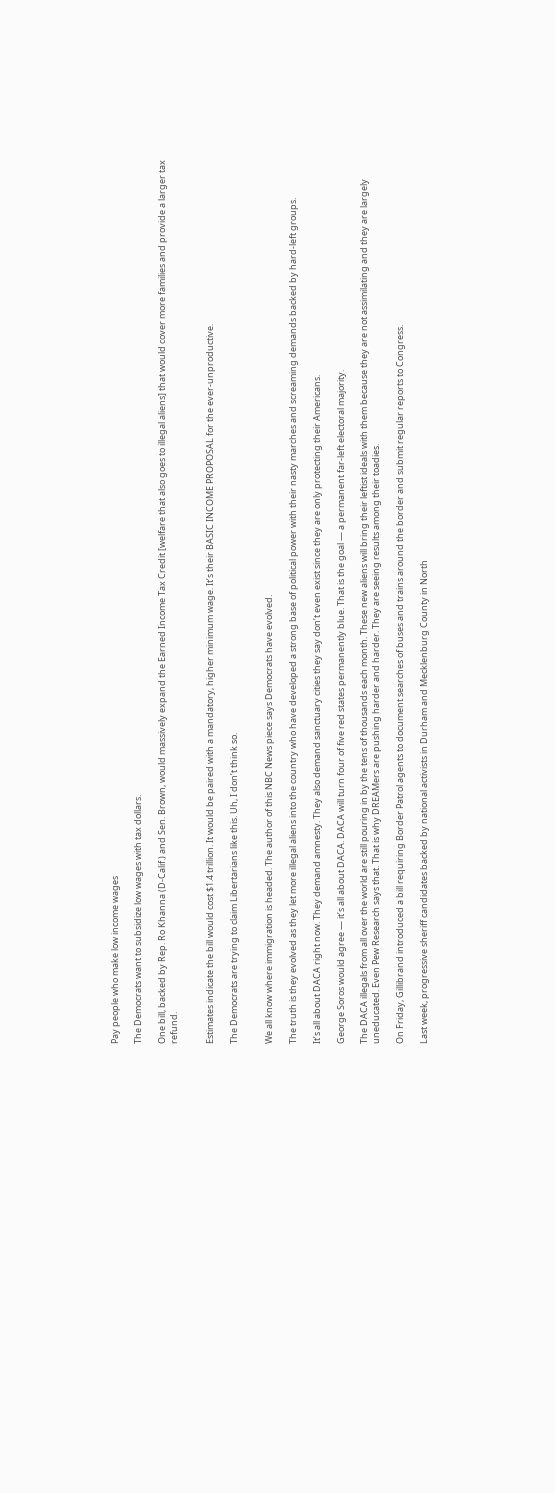Pay people who make low income wages

The Democrats want to subsidize low wages with tax dollars.

One bill, backed by Rep. Ro Khanna (D-Calif.) and Sen. Brown, would massively expand the Earned Income Tax Credit [welfare that also goes to illegal aliens] that would cover more families and provide a larger tax refund.


Estimates indicate the bill would cost $1.4 trillion. It would be paired with a mandatory, higher minimum wage. It’s their BASIC INCOME PROPOSAL for the ever-unproductive.

The Democrats are trying to claim Libertarians like this. Uh, I don’t think so.


We all know where immigration is headed. The author of this NBC News piece says Democrats have evolved.

The truth is they evolved as they let more illegal aliens into the country who have developed a strong base of political power with their nasty marches and screaming demands backed by hard-left groups.

It’s all about DACA right now. They demand amnesty. They also demand sanctuary cities they say don’t even exist since they are only protecting their Americans.

George Soros would agree — it’s all about DACA. DACA will turn four of five red states permanently blue. That is the goal — a permanent far-left electoral majority.

The DACA illegals from all over the world are still pouring in by the tens of thousands each month. These new aliens will bring their leftist ideals with them because they are not assimilating and they are largely uneducated. Even Pew Research says that. That is why DREAMers are pushing harder and harder. They are seeing results among their toadies.

On Friday, Gillibrand introduced a bill requiring Border Patrol agents to document searches of buses and trains around the border and submit regular reports to Congress.

Last week, progressive sheriff candidates backed by national activists in Durham and Mecklenburg County in North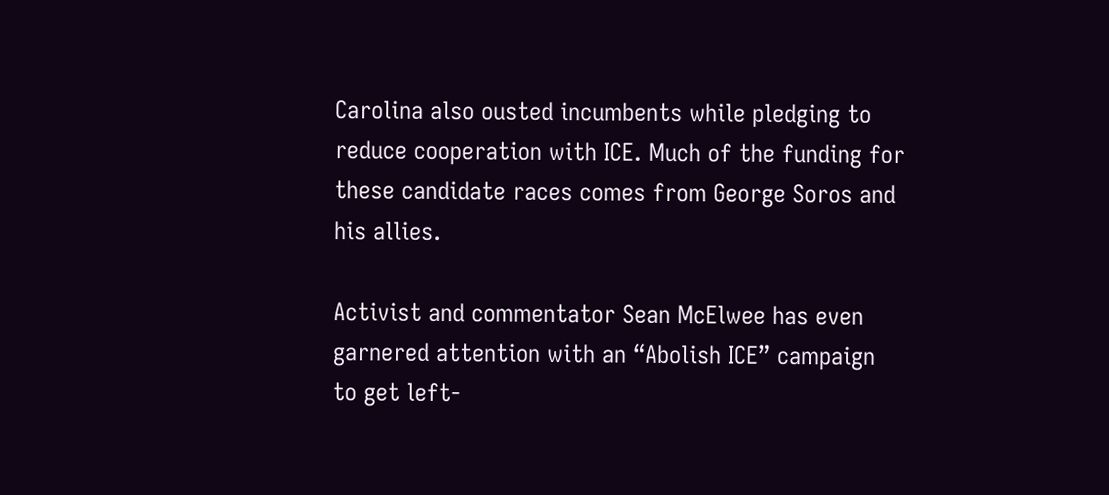Carolina also ousted incumbents while pledging to reduce cooperation with ICE. Much of the funding for these candidate races comes from George Soros and his allies.

Activist and commentator Sean McElwee has even garnered attention with an “Abolish ICE” campaign to get left-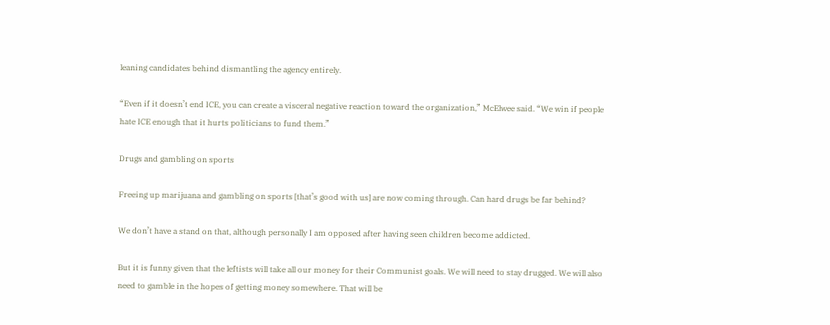leaning candidates behind dismantling the agency entirely.

“Even if it doesn’t end ICE, you can create a visceral negative reaction toward the organization,” McElwee said. “We win if people hate ICE enough that it hurts politicians to fund them.”

Drugs and gambling on sports

Freeing up marijuana and gambling on sports [that’s good with us] are now coming through. Can hard drugs be far behind?

We don’t have a stand on that, although personally I am opposed after having seen children become addicted.

But it is funny given that the leftists will take all our money for their Communist goals. We will need to stay drugged. We will also need to gamble in the hopes of getting money somewhere. That will be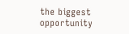the biggest opportunity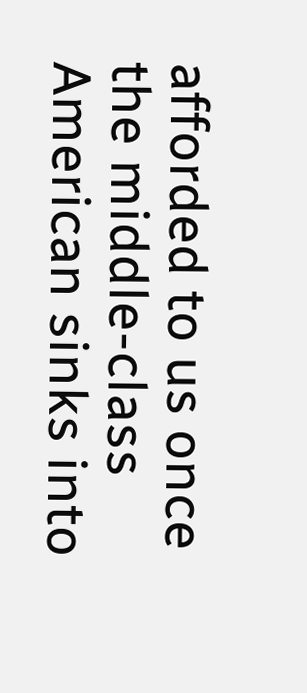afforded to us once the middle-class American sinks into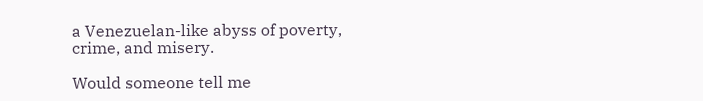a Venezuelan-like abyss of poverty, crime, and misery.

Would someone tell me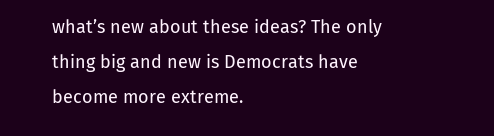what’s new about these ideas? The only thing big and new is Democrats have become more extreme.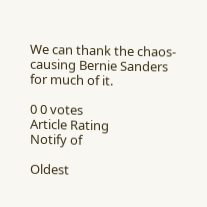We can thank the chaos-causing Bernie Sanders for much of it.

0 0 votes
Article Rating
Notify of

Oldest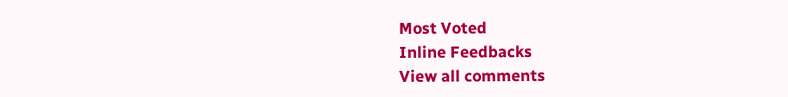Most Voted
Inline Feedbacks
View all comments